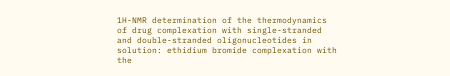1H-NMR determination of the thermodynamics of drug complexation with single-stranded and double-stranded oligonucleotides in solution: ethidium bromide complexation with the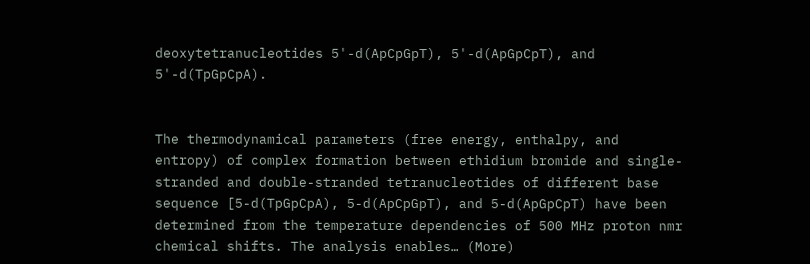deoxytetranucleotides 5'-d(ApCpGpT), 5'-d(ApGpCpT), and 5'-d(TpGpCpA).


The thermodynamical parameters (free energy, enthalpy, and entropy) of complex formation between ethidium bromide and single-stranded and double-stranded tetranucleotides of different base sequence [5-d(TpGpCpA), 5-d(ApCpGpT), and 5-d(ApGpCpT) have been determined from the temperature dependencies of 500 MHz proton nmr chemical shifts. The analysis enables… (More)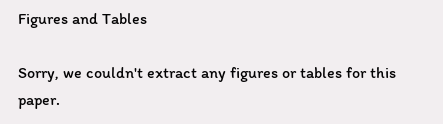Figures and Tables

Sorry, we couldn't extract any figures or tables for this paper.